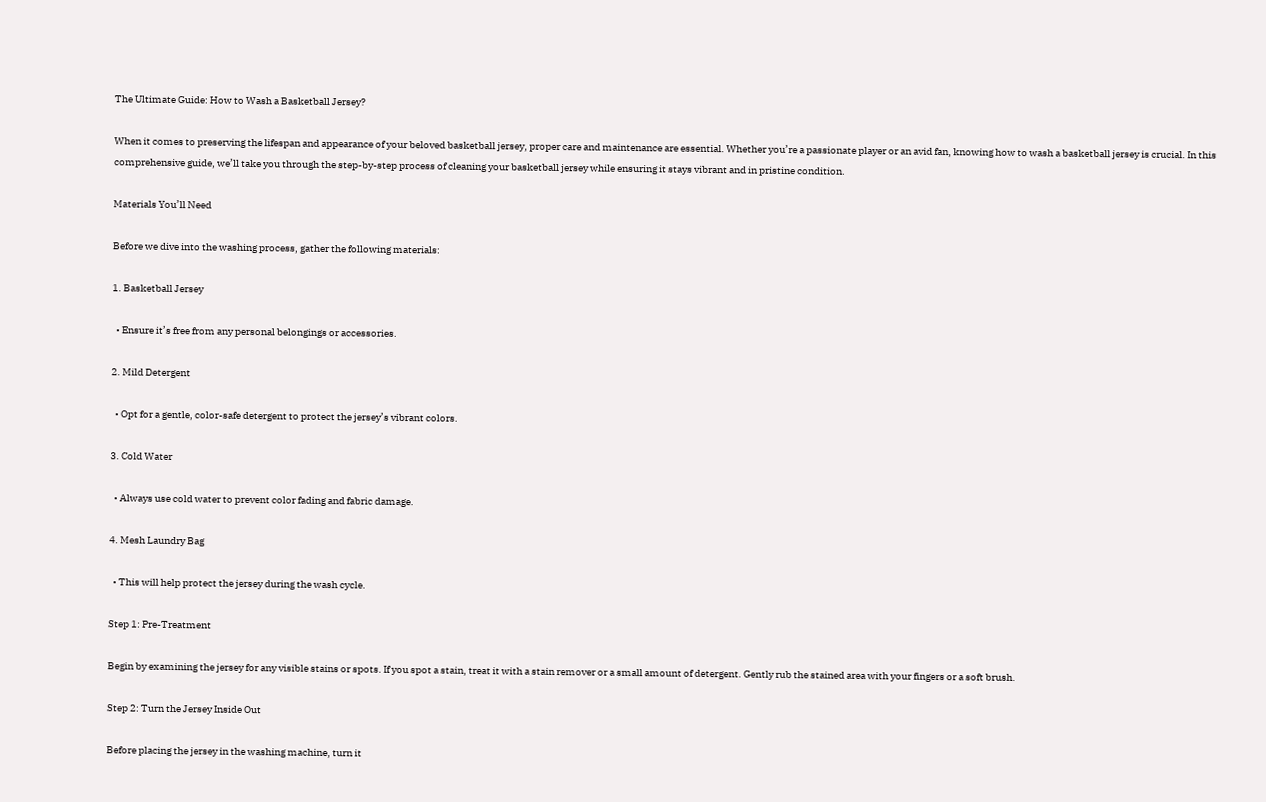The Ultimate Guide: How to Wash a Basketball Jersey?

When it comes to preserving the lifespan and appearance of your beloved basketball jersey, proper care and maintenance are essential. Whether you’re a passionate player or an avid fan, knowing how to wash a basketball jersey is crucial. In this comprehensive guide, we’ll take you through the step-by-step process of cleaning your basketball jersey while ensuring it stays vibrant and in pristine condition.

Materials You’ll Need

Before we dive into the washing process, gather the following materials:

1. Basketball Jersey

  • Ensure it’s free from any personal belongings or accessories.

2. Mild Detergent

  • Opt for a gentle, color-safe detergent to protect the jersey’s vibrant colors.

3. Cold Water

  • Always use cold water to prevent color fading and fabric damage.

4. Mesh Laundry Bag

  • This will help protect the jersey during the wash cycle.

Step 1: Pre-Treatment

Begin by examining the jersey for any visible stains or spots. If you spot a stain, treat it with a stain remover or a small amount of detergent. Gently rub the stained area with your fingers or a soft brush.

Step 2: Turn the Jersey Inside Out

Before placing the jersey in the washing machine, turn it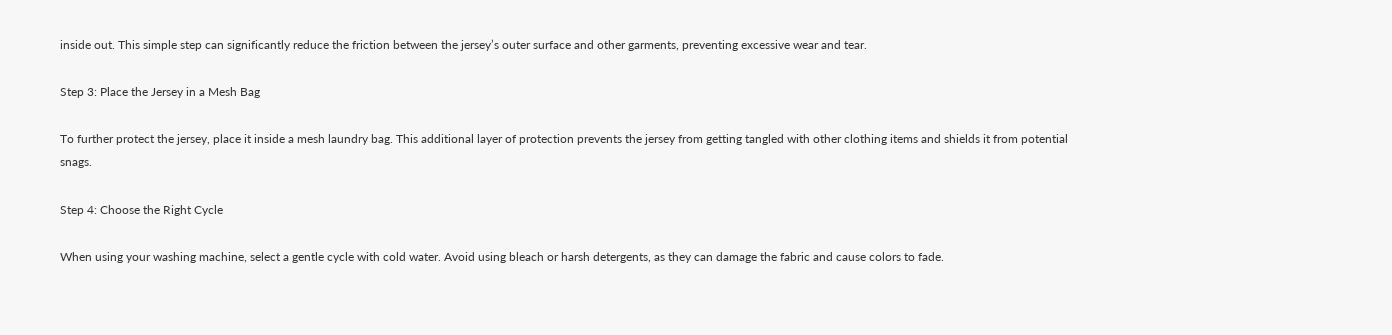inside out. This simple step can significantly reduce the friction between the jersey’s outer surface and other garments, preventing excessive wear and tear.

Step 3: Place the Jersey in a Mesh Bag

To further protect the jersey, place it inside a mesh laundry bag. This additional layer of protection prevents the jersey from getting tangled with other clothing items and shields it from potential snags.

Step 4: Choose the Right Cycle

When using your washing machine, select a gentle cycle with cold water. Avoid using bleach or harsh detergents, as they can damage the fabric and cause colors to fade.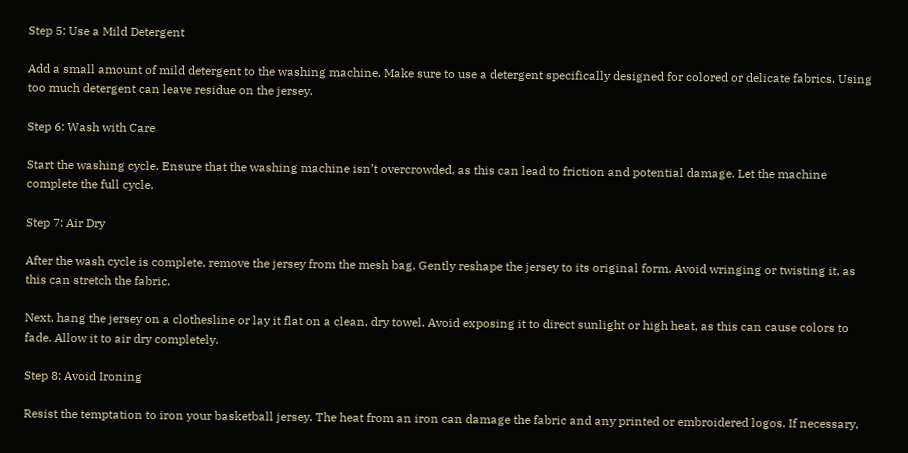Step 5: Use a Mild Detergent

Add a small amount of mild detergent to the washing machine. Make sure to use a detergent specifically designed for colored or delicate fabrics. Using too much detergent can leave residue on the jersey.

Step 6: Wash with Care

Start the washing cycle. Ensure that the washing machine isn’t overcrowded, as this can lead to friction and potential damage. Let the machine complete the full cycle.

Step 7: Air Dry

After the wash cycle is complete, remove the jersey from the mesh bag. Gently reshape the jersey to its original form. Avoid wringing or twisting it, as this can stretch the fabric.

Next, hang the jersey on a clothesline or lay it flat on a clean, dry towel. Avoid exposing it to direct sunlight or high heat, as this can cause colors to fade. Allow it to air dry completely.

Step 8: Avoid Ironing

Resist the temptation to iron your basketball jersey. The heat from an iron can damage the fabric and any printed or embroidered logos. If necessary,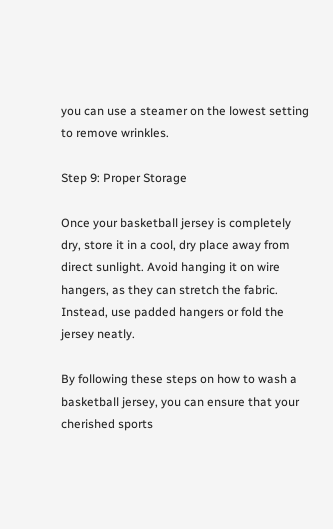you can use a steamer on the lowest setting to remove wrinkles.

Step 9: Proper Storage

Once your basketball jersey is completely dry, store it in a cool, dry place away from direct sunlight. Avoid hanging it on wire hangers, as they can stretch the fabric. Instead, use padded hangers or fold the jersey neatly.

By following these steps on how to wash a basketball jersey, you can ensure that your cherished sports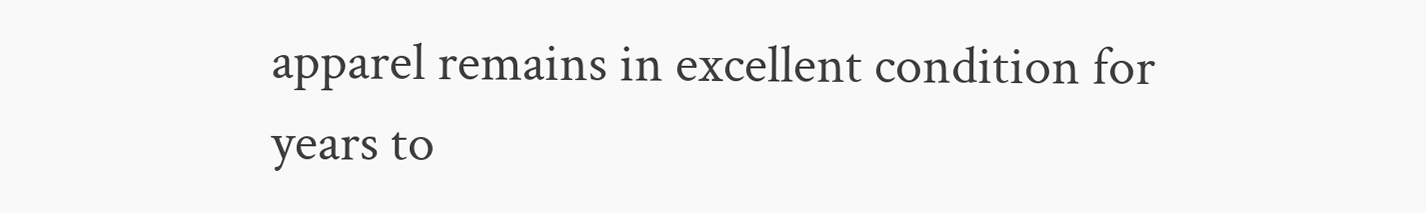apparel remains in excellent condition for years to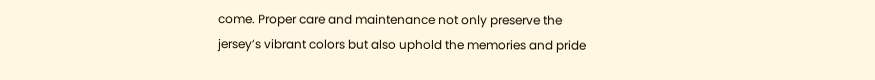come. Proper care and maintenance not only preserve the jersey’s vibrant colors but also uphold the memories and pride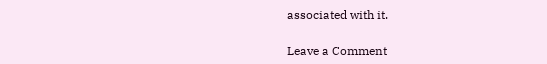associated with it.

Leave a Comment